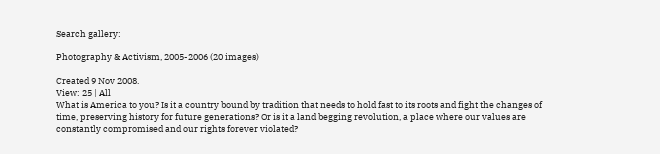Search gallery:

Photography & Activism, 2005-2006 (20 images)

Created 9 Nov 2008.
View: 25 | All
What is America to you? Is it a country bound by tradition that needs to hold fast to its roots and fight the changes of time, preserving history for future generations? Or is it a land begging revolution, a place where our values are constantly compromised and our rights forever violated?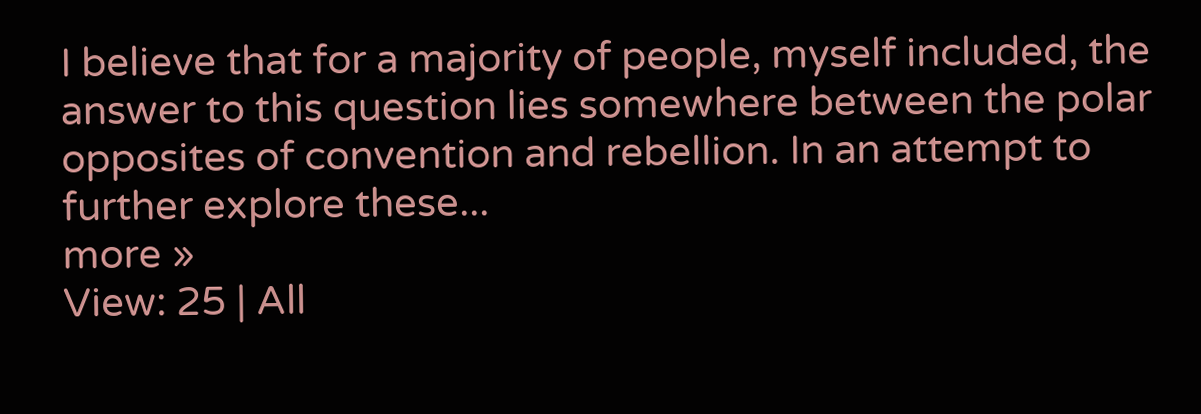I believe that for a majority of people, myself included, the answer to this question lies somewhere between the polar opposites of convention and rebellion. In an attempt to further explore these...
more »
View: 25 | All